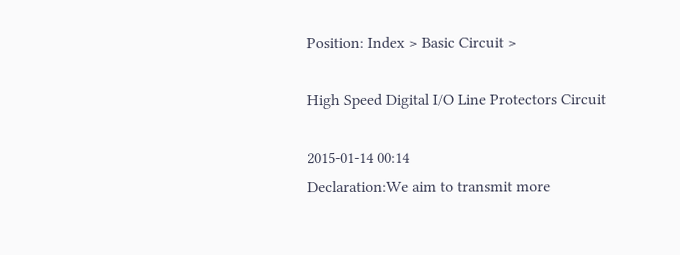Position: Index > Basic Circuit >

High Speed Digital I/O Line Protectors Circuit

2015-01-14 00:14
Declaration:We aim to transmit more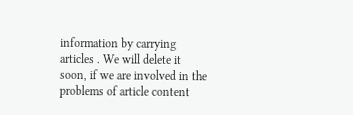information by carrying articles . We will delete it soon, if we are involved in the problems of article content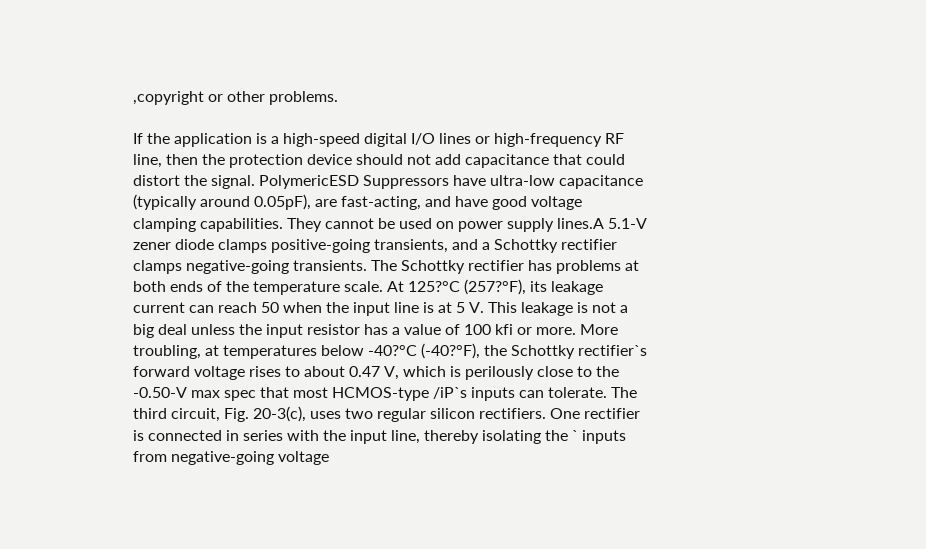,copyright or other problems.

If the application is a high-speed digital I/O lines or high-frequency RF line, then the protection device should not add capacitance that could distort the signal. PolymericESD Suppressors have ultra-low capacitance (typically around 0.05pF), are fast-acting, and have good voltage clamping capabilities. They cannot be used on power supply lines.A 5.1-V zener diode clamps positive-going transients, and a Schottky rectifier clamps negative-going transients. The Schottky rectifier has problems at both ends of the temperature scale. At 125?°C (257?°F), its leakage current can reach 50 when the input line is at 5 V. This leakage is not a big deal unless the input resistor has a value of 100 kfi or more. More troubling, at temperatures below -40?°C (-40?°F), the Schottky rectifier`s forward voltage rises to about 0.47 V, which is perilously close to the -0.50-V max spec that most HCMOS-type /iP`s inputs can tolerate. The third circuit, Fig. 20-3(c), uses two regular silicon rectifiers. One rectifier is connected in series with the input line, thereby isolating the ` inputs from negative-going voltage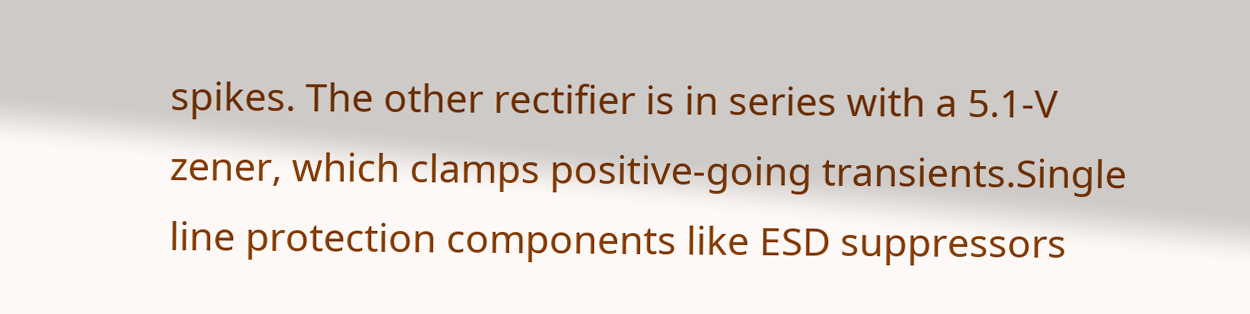spikes. The other rectifier is in series with a 5.1-V zener, which clamps positive-going transients.Single line protection components like ESD suppressors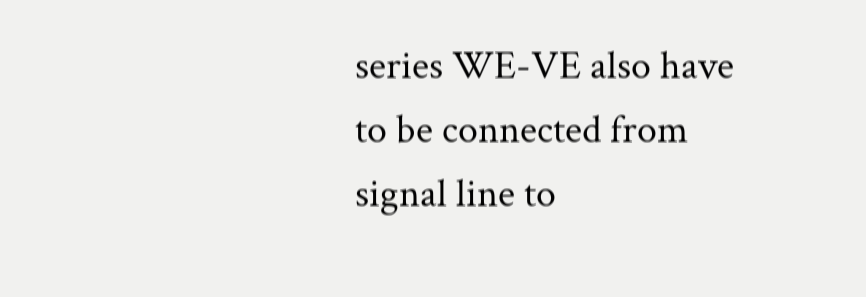series WE-VE also have to be connected from signal line to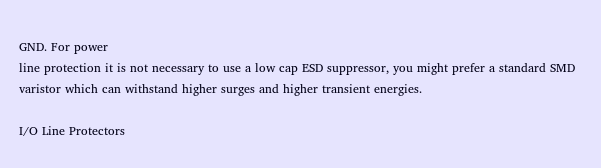GND. For power
line protection it is not necessary to use a low cap ESD suppressor, you might prefer a standard SMD  varistor which can withstand higher surges and higher transient energies.

I/O Line Protectors